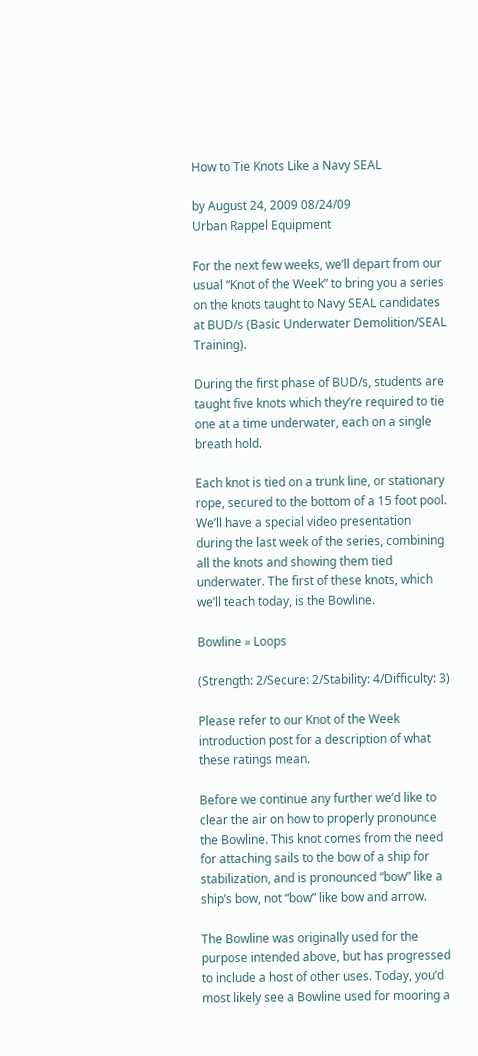How to Tie Knots Like a Navy SEAL

by August 24, 2009 08/24/09
Urban Rappel Equipment

For the next few weeks, we’ll depart from our usual “Knot of the Week” to bring you a series on the knots taught to Navy SEAL candidates at BUD/s (Basic Underwater Demolition/SEAL Training).

During the first phase of BUD/s, students are taught five knots which they’re required to tie one at a time underwater, each on a single breath hold.

Each knot is tied on a trunk line, or stationary rope, secured to the bottom of a 15 foot pool. We’ll have a special video presentation during the last week of the series, combining all the knots and showing them tied underwater. The first of these knots, which we’ll teach today, is the Bowline.

Bowline » Loops

(Strength: 2/Secure: 2/Stability: 4/Difficulty: 3)

Please refer to our Knot of the Week introduction post for a description of what these ratings mean.

Before we continue any further we’d like to clear the air on how to properly pronounce the Bowline. This knot comes from the need for attaching sails to the bow of a ship for stabilization, and is pronounced “bow” like a ship’s bow, not “bow” like bow and arrow.

The Bowline was originally used for the purpose intended above, but has progressed to include a host of other uses. Today, you’d most likely see a Bowline used for mooring a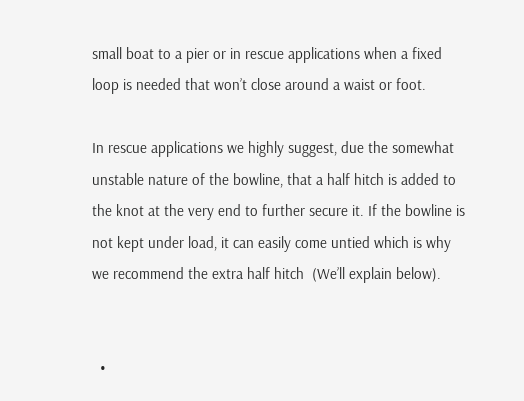small boat to a pier or in rescue applications when a fixed loop is needed that won’t close around a waist or foot.

In rescue applications we highly suggest, due the somewhat unstable nature of the bowline, that a half hitch is added to the knot at the very end to further secure it. If the bowline is not kept under load, it can easily come untied which is why we recommend the extra half hitch  (We’ll explain below).


  •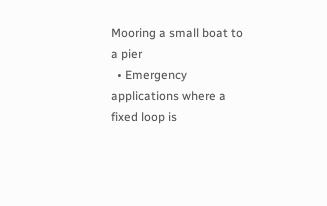Mooring a small boat to a pier
  • Emergency applications where a fixed loop is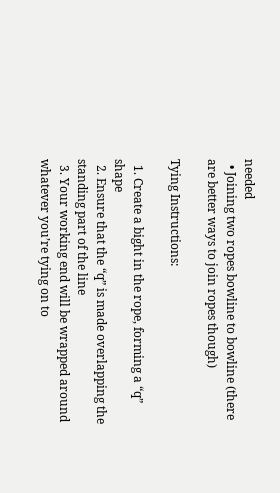needed
  • Joining two ropes bowline to bowline (there are better ways to join ropes though)

Tying Instructions:

  1. Create a bight in the rope, forming a “q” shape
  2. Ensure that the “q” is made overlapping the standing part of the line
  3. Your working end will be wrapped around whatever you’re tying on to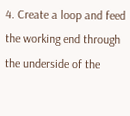4. Create a loop and feed the working end through the underside of the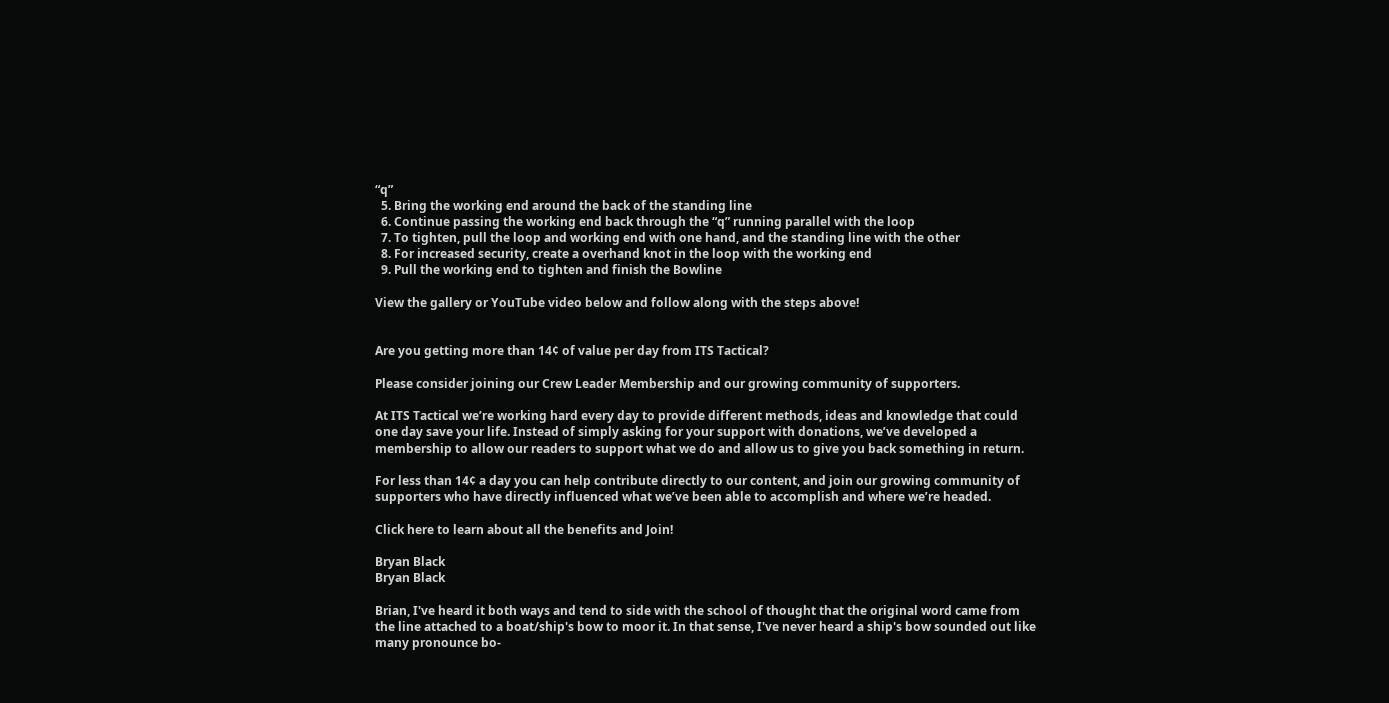“q”
  5. Bring the working end around the back of the standing line
  6. Continue passing the working end back through the “q” running parallel with the loop
  7. To tighten, pull the loop and working end with one hand, and the standing line with the other
  8. For increased security, create a overhand knot in the loop with the working end
  9. Pull the working end to tighten and finish the Bowline

View the gallery or YouTube video below and follow along with the steps above!


Are you getting more than 14¢ of value per day from ITS Tactical?

Please consider joining our Crew Leader Membership and our growing community of supporters.

At ITS Tactical we’re working hard every day to provide different methods, ideas and knowledge that could one day save your life. Instead of simply asking for your support with donations, we’ve developed a membership to allow our readers to support what we do and allow us to give you back something in return.

For less than 14¢ a day you can help contribute directly to our content, and join our growing community of supporters who have directly influenced what we’ve been able to accomplish and where we’re headed.

Click here to learn about all the benefits and Join!

Bryan Black
Bryan Black

Brian, I've heard it both ways and tend to side with the school of thought that the original word came from the line attached to a boat/ship's bow to moor it. In that sense, I've never heard a ship's bow sounded out like many pronounce bo-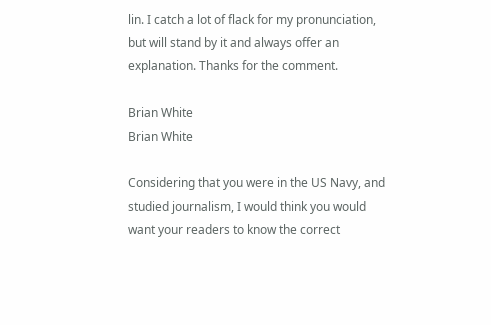lin. I catch a lot of flack for my pronunciation, but will stand by it and always offer an explanation. Thanks for the comment.

Brian White
Brian White

Considering that you were in the US Navy, and studied journalism, I would think you would want your readers to know the correct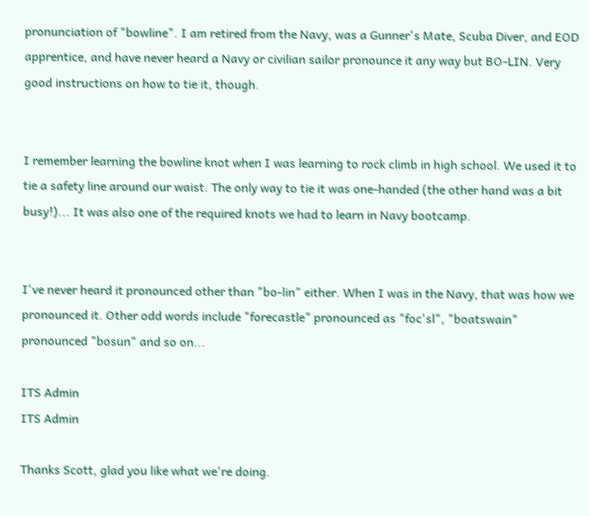pronunciation of "bowline". I am retired from the Navy, was a Gunner's Mate, Scuba Diver, and EOD apprentice, and have never heard a Navy or civilian sailor pronounce it any way but BO-LIN. Very good instructions on how to tie it, though.


I remember learning the bowline knot when I was learning to rock climb in high school. We used it to tie a safety line around our waist. The only way to tie it was one-handed (the other hand was a bit busy!)... It was also one of the required knots we had to learn in Navy bootcamp.


I've never heard it pronounced other than "bo-lin" either. When I was in the Navy, that was how we pronounced it. Other odd words include "forecastle" pronounced as "foc'sl", "boatswain" pronounced "bosun" and so on...

ITS Admin
ITS Admin

Thanks Scott, glad you like what we're doing.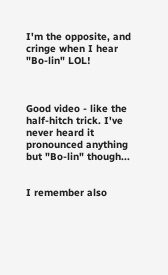I'm the opposite, and cringe when I hear "Bo-lin" LOL!



Good video - like the half-hitch trick. I've never heard it pronounced anything but "Bo-lin" though...


I remember also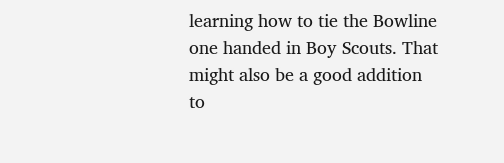learning how to tie the Bowline one handed in Boy Scouts. That might also be a good addition to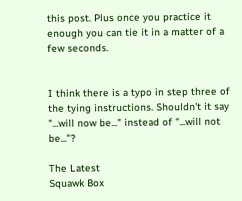this post. Plus once you practice it enough you can tie it in a matter of a few seconds.


I think there is a typo in step three of the tying instructions. Shouldn't it say "...will now be..." instead of "...will not be..."?

The Latest
Squawk Box